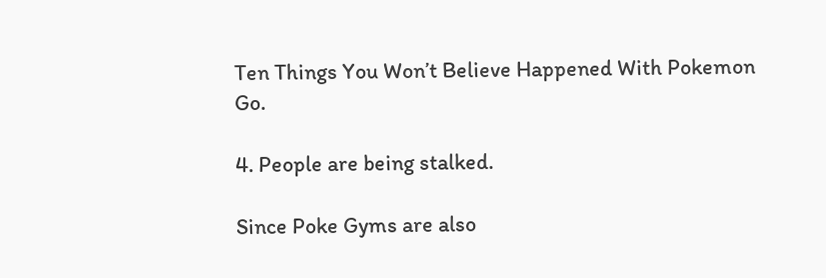Ten Things You Won’t Believe Happened With Pokemon Go.

4. People are being stalked.

Since Poke Gyms are also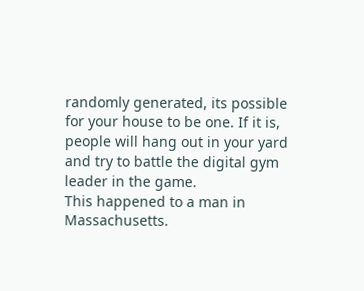randomly generated, its possible for your house to be one. If it is, people will hang out in your yard and try to battle the digital gym leader in the game.
This happened to a man in Massachusetts.